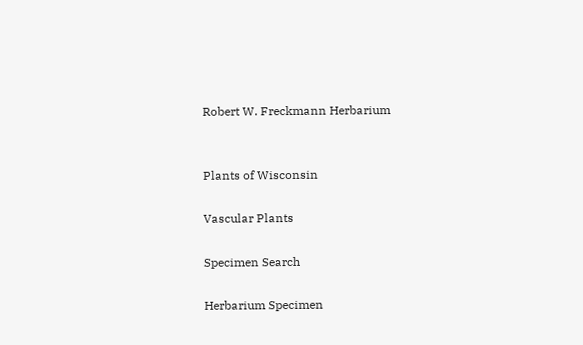Robert W. Freckmann Herbarium


Plants of Wisconsin

Vascular Plants

Specimen Search

Herbarium Specimen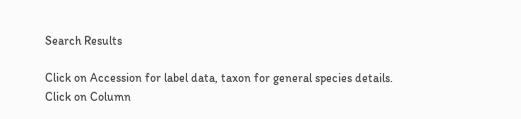Search Results

Click on Accession for label data, taxon for general species details.
Click on Column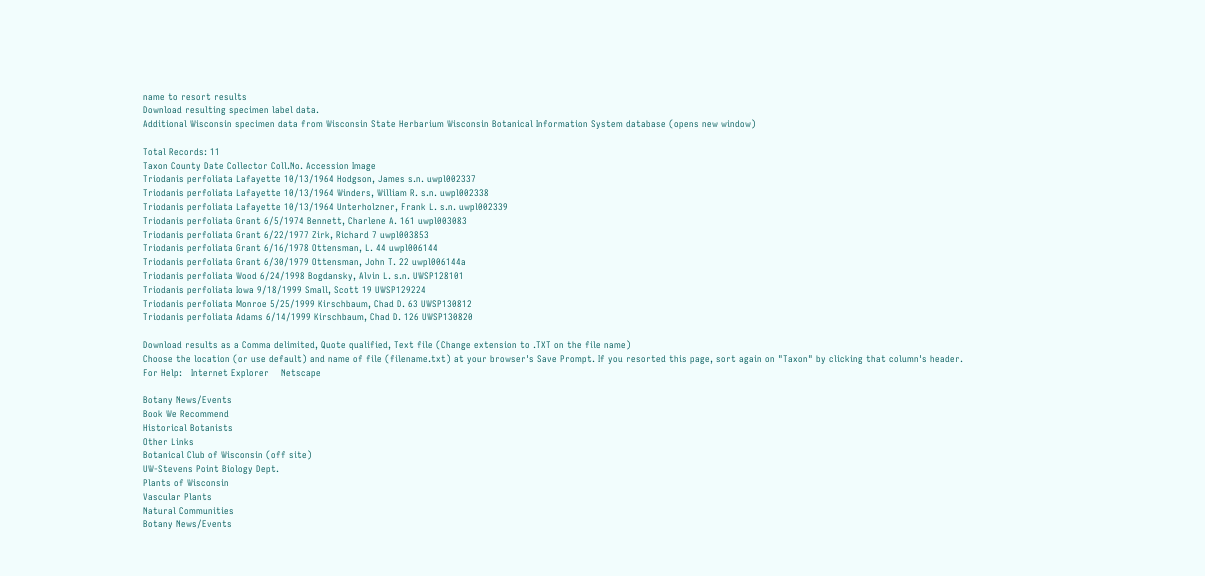name to resort results
Download resulting specimen label data.
Additional Wisconsin specimen data from Wisconsin State Herbarium Wisconsin Botanical Information System database (opens new window)

Total Records: 11
Taxon County Date Collector Coll.No. Accession Image
Triodanis perfoliata Lafayette 10/13/1964 Hodgson, James s.n. uwpl002337
Triodanis perfoliata Lafayette 10/13/1964 Winders, William R. s.n. uwpl002338
Triodanis perfoliata Lafayette 10/13/1964 Unterholzner, Frank L. s.n. uwpl002339
Triodanis perfoliata Grant 6/5/1974 Bennett, Charlene A. 161 uwpl003083
Triodanis perfoliata Grant 6/22/1977 Zirk, Richard 7 uwpl003853
Triodanis perfoliata Grant 6/16/1978 Ottensman, L. 44 uwpl006144
Triodanis perfoliata Grant 6/30/1979 Ottensman, John T. 22 uwpl006144a
Triodanis perfoliata Wood 6/24/1998 Bogdansky, Alvin L. s.n. UWSP128101
Triodanis perfoliata Iowa 9/18/1999 Small, Scott 19 UWSP129224
Triodanis perfoliata Monroe 5/25/1999 Kirschbaum, Chad D. 63 UWSP130812
Triodanis perfoliata Adams 6/14/1999 Kirschbaum, Chad D. 126 UWSP130820

Download results as a Comma delimited, Quote qualified, Text file (Change extension to .TXT on the file name)
Choose the location (or use default) and name of file (filename.txt) at your browser's Save Prompt. If you resorted this page, sort again on "Taxon" by clicking that column's header.
For Help:   Internet Explorer    Netscape

Botany News/Events
Book We Recommend
Historical Botanists
Other Links
Botanical Club of Wisconsin (off site)
UW-Stevens Point Biology Dept.
Plants of Wisconsin
Vascular Plants
Natural Communities
Botany News/Events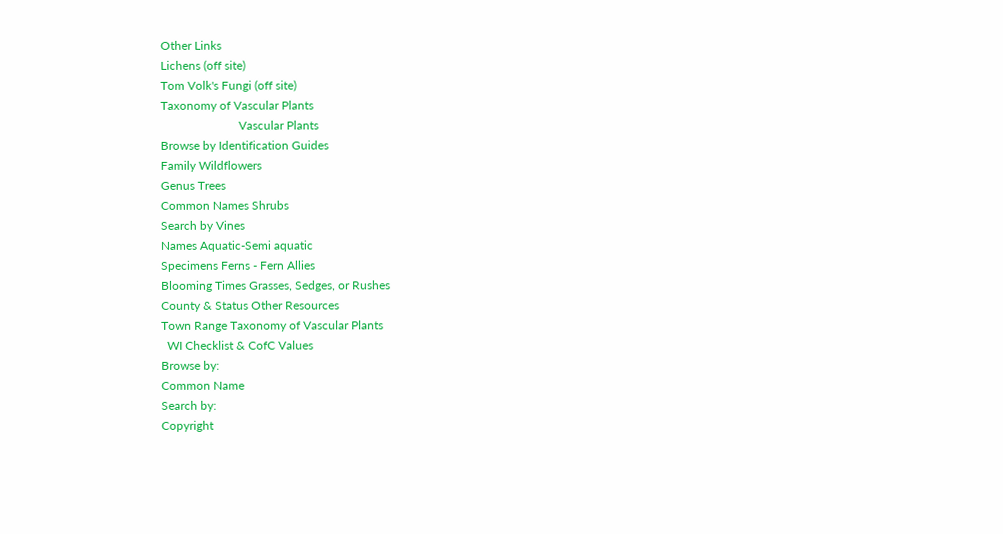Other Links
Lichens (off site)
Tom Volk's Fungi (off site)
Taxonomy of Vascular Plants
                          Vascular Plants
Browse by Identification Guides
Family Wildflowers
Genus Trees
Common Names Shrubs
Search by Vines
Names Aquatic-Semi aquatic
Specimens Ferns - Fern Allies
Blooming Times Grasses, Sedges, or Rushes
County & Status Other Resources
Town Range Taxonomy of Vascular Plants
  WI Checklist & CofC Values
Browse by:
Common Name
Search by:
Copyright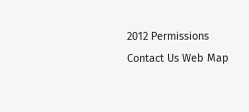2012 Permissions Contact Us Web Map